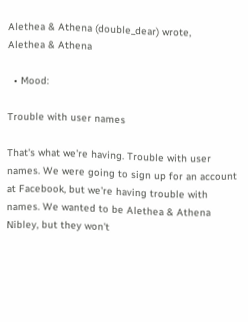Alethea & Athena (double_dear) wrote,
Alethea & Athena

  • Mood:

Trouble with user names

That's what we're having. Trouble with user names. We were going to sign up for an account at Facebook, but we're having trouble with names. We wanted to be Alethea & Athena Nibley, but they won't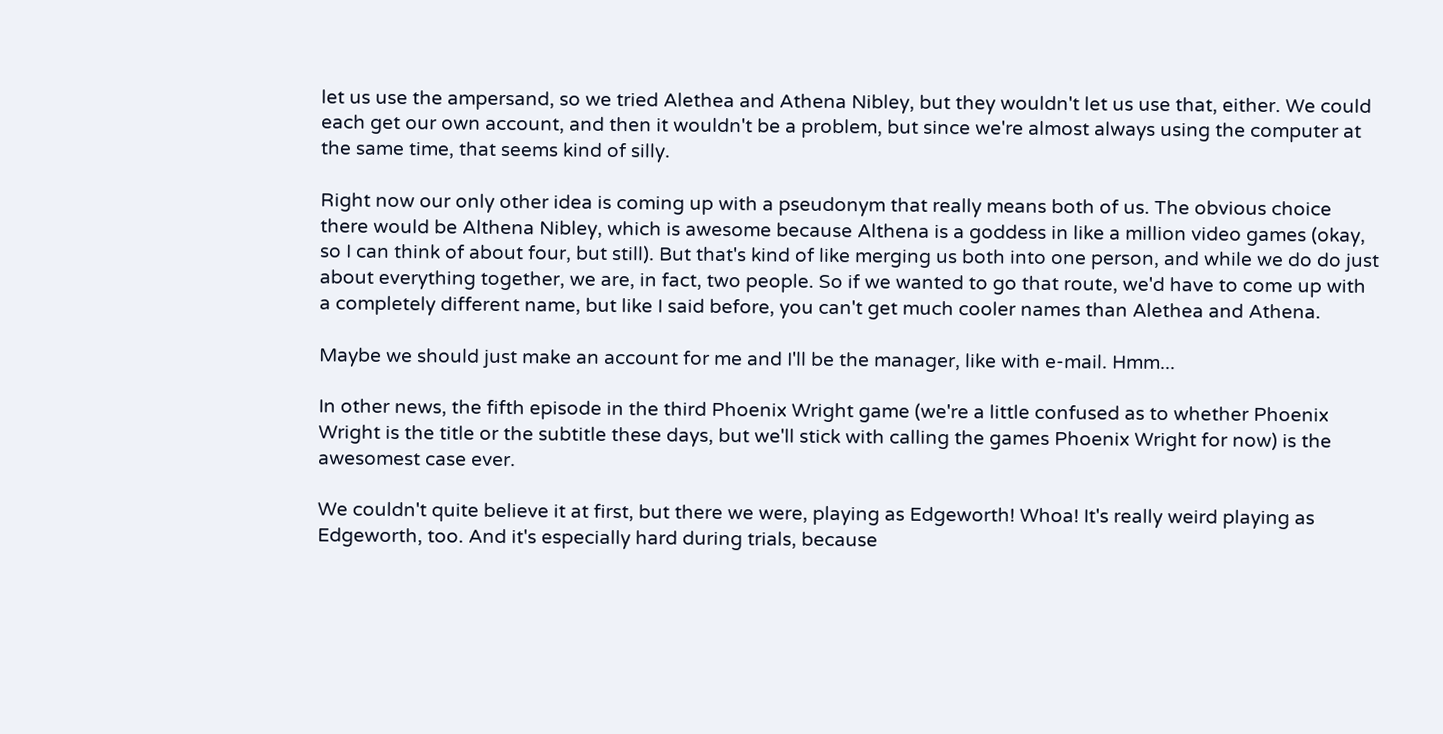let us use the ampersand, so we tried Alethea and Athena Nibley, but they wouldn't let us use that, either. We could each get our own account, and then it wouldn't be a problem, but since we're almost always using the computer at the same time, that seems kind of silly.

Right now our only other idea is coming up with a pseudonym that really means both of us. The obvious choice there would be Althena Nibley, which is awesome because Althena is a goddess in like a million video games (okay, so I can think of about four, but still). But that's kind of like merging us both into one person, and while we do do just about everything together, we are, in fact, two people. So if we wanted to go that route, we'd have to come up with a completely different name, but like I said before, you can't get much cooler names than Alethea and Athena.

Maybe we should just make an account for me and I'll be the manager, like with e-mail. Hmm...

In other news, the fifth episode in the third Phoenix Wright game (we're a little confused as to whether Phoenix Wright is the title or the subtitle these days, but we'll stick with calling the games Phoenix Wright for now) is the awesomest case ever.

We couldn't quite believe it at first, but there we were, playing as Edgeworth! Whoa! It's really weird playing as Edgeworth, too. And it's especially hard during trials, because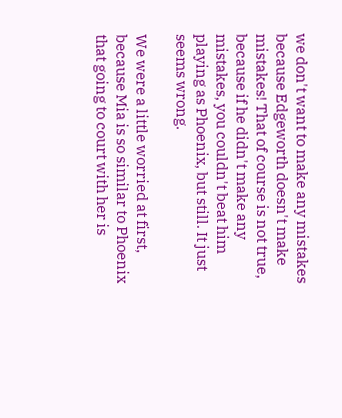we don't want to make any mistakes because Edgeworth doesn't make mistakes! That of course is not true, because if he didn't make any mistakes, you couldn't beat him playing as Phoenix, but still. It just seems wrong.

We were a little worried at first, because Mia is so similar to Phoenix that going to court with her is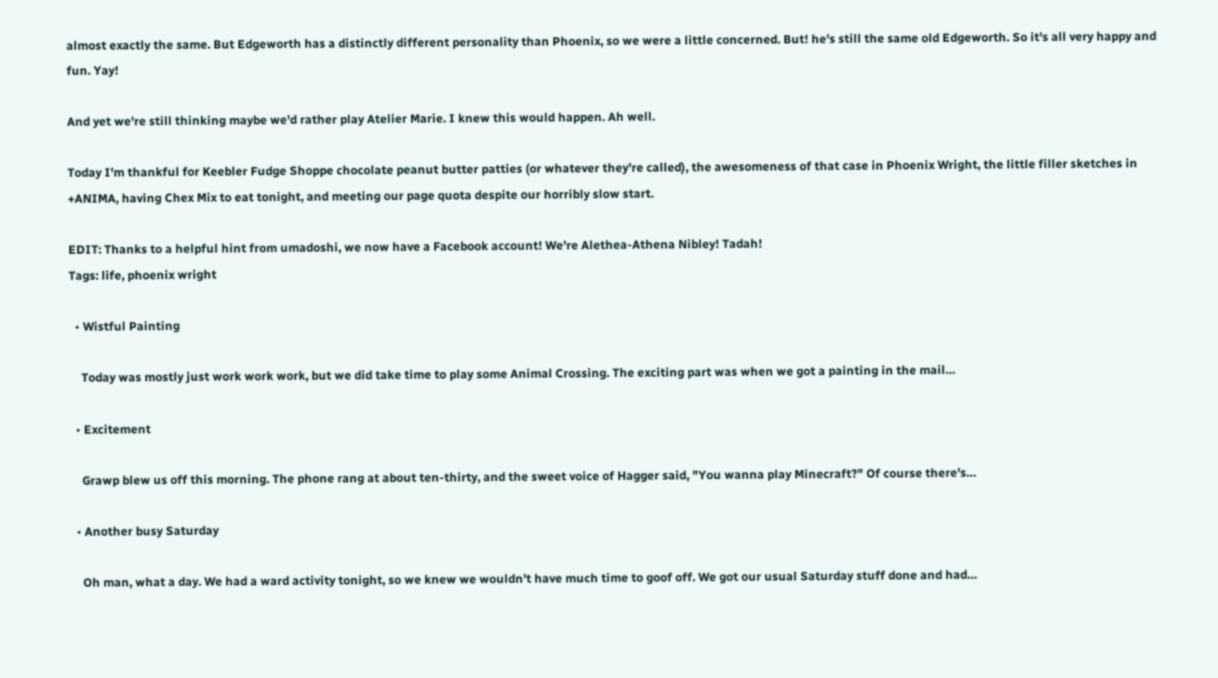almost exactly the same. But Edgeworth has a distinctly different personality than Phoenix, so we were a little concerned. But! he's still the same old Edgeworth. So it's all very happy and fun. Yay!

And yet we're still thinking maybe we'd rather play Atelier Marie. I knew this would happen. Ah well.

Today I'm thankful for Keebler Fudge Shoppe chocolate peanut butter patties (or whatever they're called), the awesomeness of that case in Phoenix Wright, the little filler sketches in +ANIMA, having Chex Mix to eat tonight, and meeting our page quota despite our horribly slow start.

EDIT: Thanks to a helpful hint from umadoshi, we now have a Facebook account! We're Alethea-Athena Nibley! Tadah!
Tags: life, phoenix wright

  • Wistful Painting

    Today was mostly just work work work, but we did take time to play some Animal Crossing. The exciting part was when we got a painting in the mail…

  • Excitement

    Grawp blew us off this morning. The phone rang at about ten-thirty, and the sweet voice of Hagger said, "You wanna play Minecraft?" Of course there's…

  • Another busy Saturday

    Oh man, what a day. We had a ward activity tonight, so we knew we wouldn't have much time to goof off. We got our usual Saturday stuff done and had…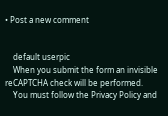• Post a new comment


    default userpic
    When you submit the form an invisible reCAPTCHA check will be performed.
    You must follow the Privacy Policy and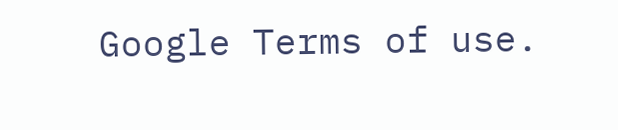Google Terms of use.